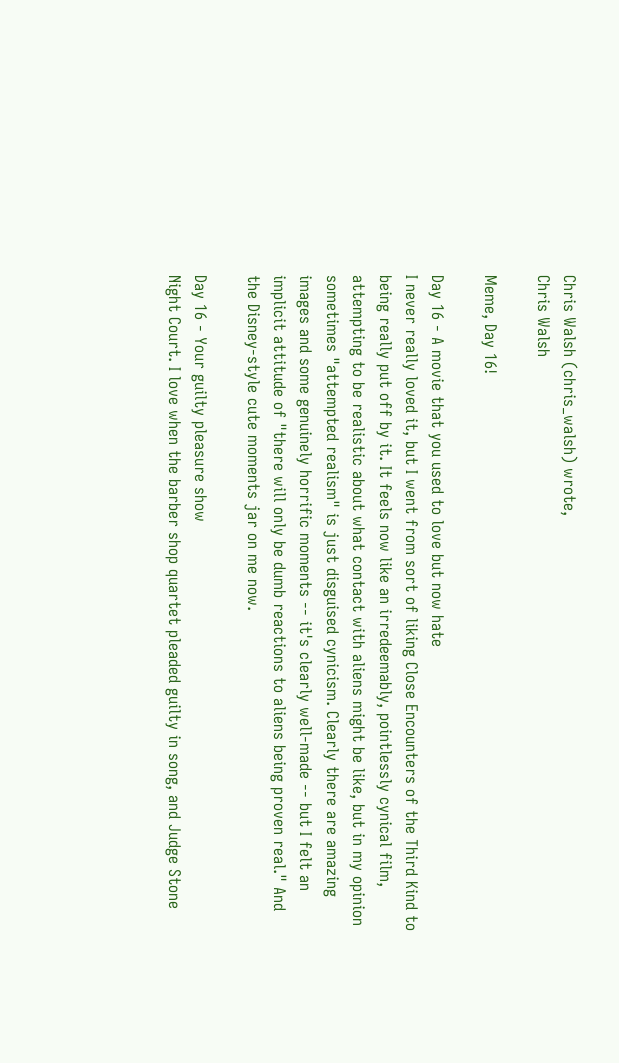Chris Walsh (chris_walsh) wrote,
Chris Walsh

Meme, Day 16!

Day 16 - A movie that you used to love but now hate
I never really loved it, but I went from sort of liking Close Encounters of the Third Kind to being really put off by it. It feels now like an irredeemably, pointlessly cynical film, attempting to be realistic about what contact with aliens might be like, but in my opinion sometimes "attempted realism" is just disguised cynicism. Clearly there are amazing images and some genuinely horrific moments -- it's clearly well-made -- but I felt an implicit attitude of "there will only be dumb reactions to aliens being proven real." And the Disney-style cute moments jar on me now.

Day 16 - Your guilty pleasure show
Night Court. I love when the barber shop quartet pleaded guilty in song, and Judge Stone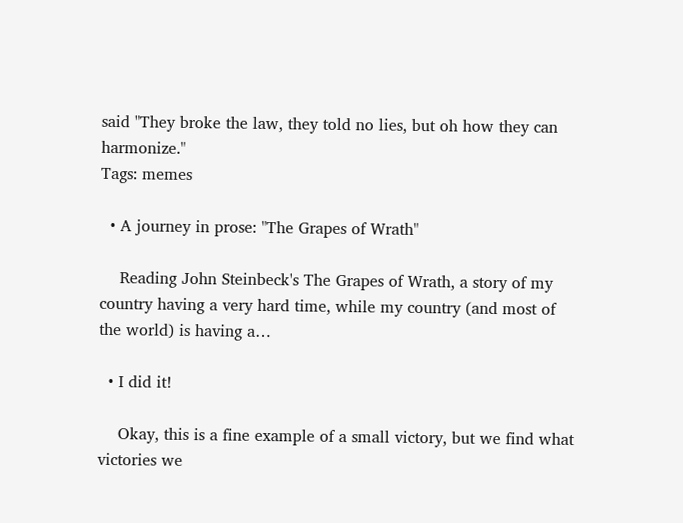said "They broke the law, they told no lies, but oh how they can harmonize."
Tags: memes

  • A journey in prose: "The Grapes of Wrath"

    Reading John Steinbeck's The Grapes of Wrath, a story of my country having a very hard time, while my country (and most of the world) is having a…

  • I did it!

    Okay, this is a fine example of a small victory, but we find what victories we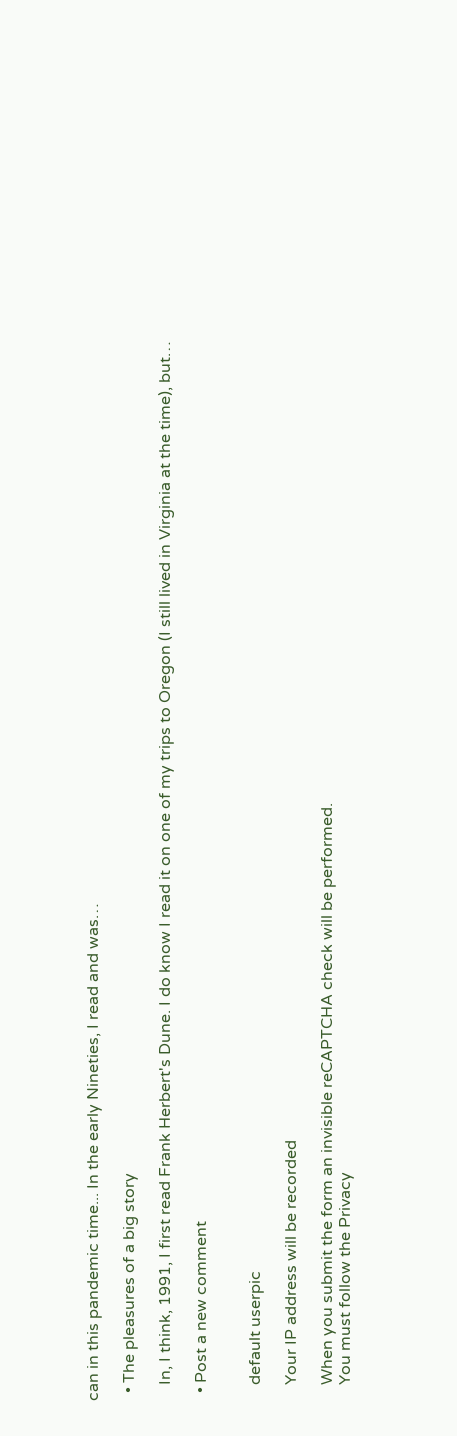can in this pandemic time... In the early Nineties, I read and was…

  • The pleasures of a big story

    In, I think, 1991, I first read Frank Herbert's Dune. I do know I read it on one of my trips to Oregon (I still lived in Virginia at the time), but…

  • Post a new comment


    default userpic

    Your IP address will be recorded

    When you submit the form an invisible reCAPTCHA check will be performed.
    You must follow the Privacy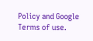Policy and Google Terms of use.